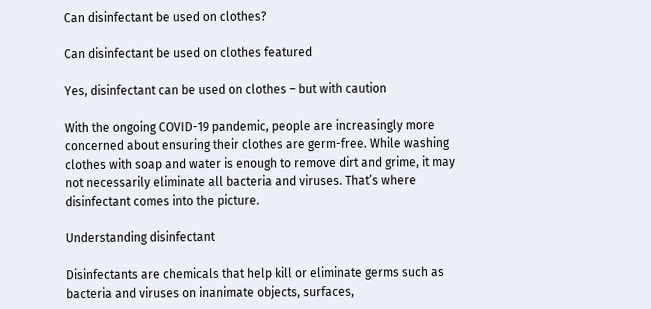Can disinfectant be used on clothes?

Can disinfectant be used on clothes featured

Yes, disinfectant can be used on clothes – but with caution

With the ongoing COVID-19 pandemic, people are increasingly more concerned about ensuring their clothes are germ-free. While washing clothes with soap and water is enough to remove dirt and grime, it may not necessarily eliminate all bacteria and viruses. That’s where disinfectant comes into the picture.

Understanding disinfectant

Disinfectants are chemicals that help kill or eliminate germs such as bacteria and viruses on inanimate objects, surfaces,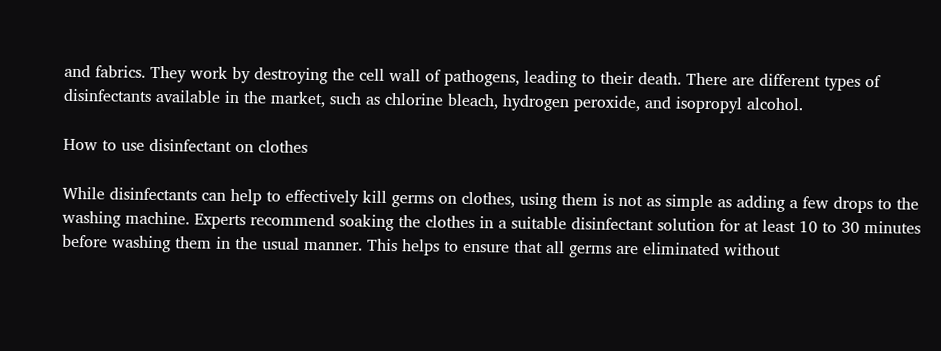and fabrics. They work by destroying the cell wall of pathogens, leading to their death. There are different types of disinfectants available in the market, such as chlorine bleach, hydrogen peroxide, and isopropyl alcohol.

How to use disinfectant on clothes

While disinfectants can help to effectively kill germs on clothes, using them is not as simple as adding a few drops to the washing machine. Experts recommend soaking the clothes in a suitable disinfectant solution for at least 10 to 30 minutes before washing them in the usual manner. This helps to ensure that all germs are eliminated without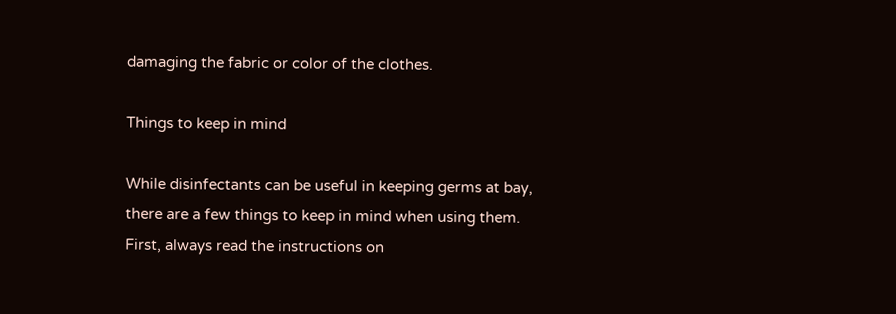damaging the fabric or color of the clothes.

Things to keep in mind

While disinfectants can be useful in keeping germs at bay, there are a few things to keep in mind when using them. First, always read the instructions on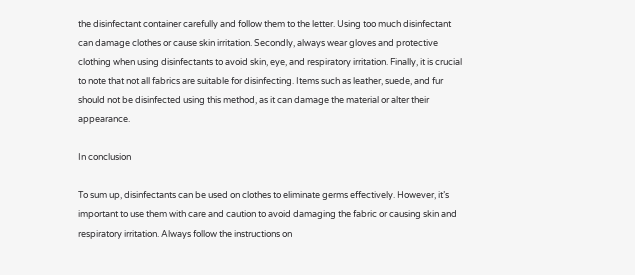the disinfectant container carefully and follow them to the letter. Using too much disinfectant can damage clothes or cause skin irritation. Secondly, always wear gloves and protective clothing when using disinfectants to avoid skin, eye, and respiratory irritation. Finally, it is crucial to note that not all fabrics are suitable for disinfecting. Items such as leather, suede, and fur should not be disinfected using this method, as it can damage the material or alter their appearance.

In conclusion

To sum up, disinfectants can be used on clothes to eliminate germs effectively. However, it’s important to use them with care and caution to avoid damaging the fabric or causing skin and respiratory irritation. Always follow the instructions on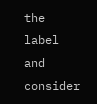the label and consider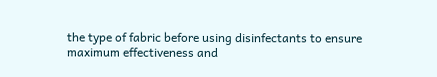the type of fabric before using disinfectants to ensure maximum effectiveness and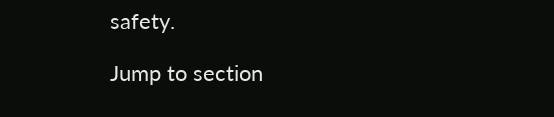safety.

Jump to section